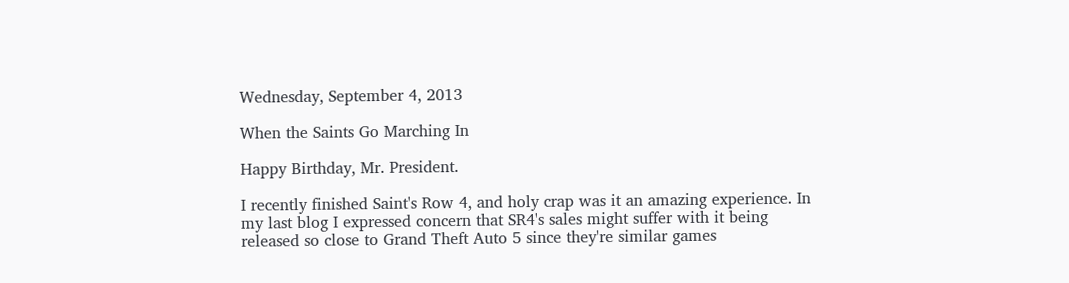Wednesday, September 4, 2013

When the Saints Go Marching In

Happy Birthday, Mr. President.

I recently finished Saint's Row 4, and holy crap was it an amazing experience. In my last blog I expressed concern that SR4's sales might suffer with it being released so close to Grand Theft Auto 5 since they're similar games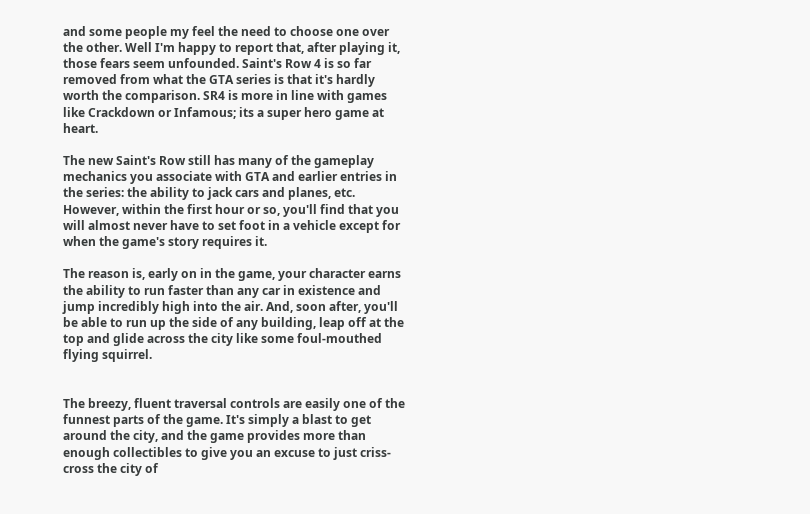and some people my feel the need to choose one over the other. Well I'm happy to report that, after playing it, those fears seem unfounded. Saint's Row 4 is so far removed from what the GTA series is that it's hardly worth the comparison. SR4 is more in line with games like Crackdown or Infamous; its a super hero game at heart.

The new Saint's Row still has many of the gameplay mechanics you associate with GTA and earlier entries in the series: the ability to jack cars and planes, etc. However, within the first hour or so, you'll find that you will almost never have to set foot in a vehicle except for when the game's story requires it.

The reason is, early on in the game, your character earns the ability to run faster than any car in existence and jump incredibly high into the air. And, soon after, you'll be able to run up the side of any building, leap off at the top and glide across the city like some foul-mouthed flying squirrel.


The breezy, fluent traversal controls are easily one of the funnest parts of the game. It's simply a blast to get around the city, and the game provides more than enough collectibles to give you an excuse to just criss-cross the city of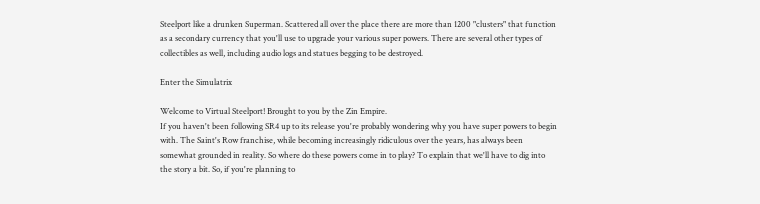Steelport like a drunken Superman. Scattered all over the place there are more than 1200 "clusters" that function as a secondary currency that you'll use to upgrade your various super powers. There are several other types of collectibles as well, including audio logs and statues begging to be destroyed.

Enter the Simulatrix

Welcome to Virtual Steelport! Brought to you by the Zin Empire.
If you haven't been following SR4 up to its release you're probably wondering why you have super powers to begin with. The Saint's Row franchise, while becoming increasingly ridiculous over the years, has always been somewhat grounded in reality. So where do these powers come in to play? To explain that we'll have to dig into the story a bit. So, if you're planning to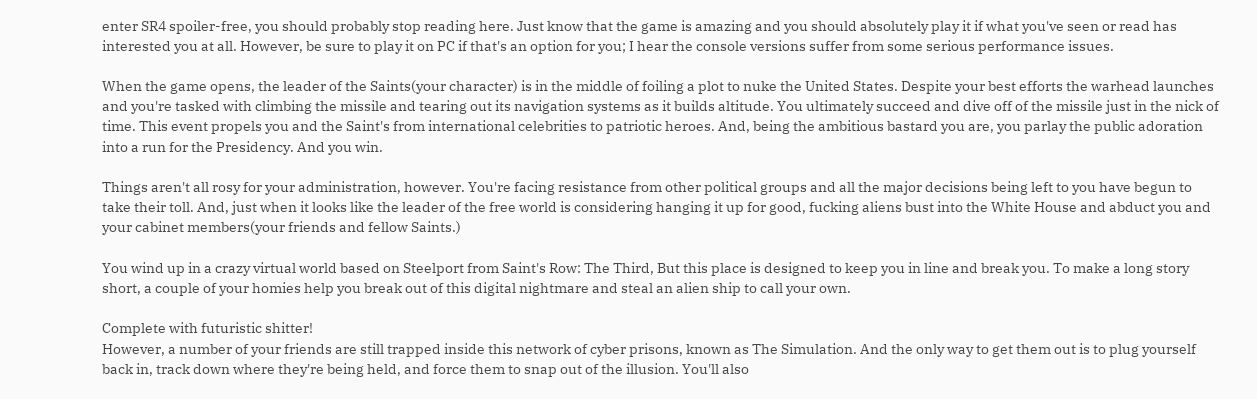enter SR4 spoiler-free, you should probably stop reading here. Just know that the game is amazing and you should absolutely play it if what you've seen or read has interested you at all. However, be sure to play it on PC if that's an option for you; I hear the console versions suffer from some serious performance issues.

When the game opens, the leader of the Saints(your character) is in the middle of foiling a plot to nuke the United States. Despite your best efforts the warhead launches and you're tasked with climbing the missile and tearing out its navigation systems as it builds altitude. You ultimately succeed and dive off of the missile just in the nick of time. This event propels you and the Saint's from international celebrities to patriotic heroes. And, being the ambitious bastard you are, you parlay the public adoration into a run for the Presidency. And you win.

Things aren't all rosy for your administration, however. You're facing resistance from other political groups and all the major decisions being left to you have begun to take their toll. And, just when it looks like the leader of the free world is considering hanging it up for good, fucking aliens bust into the White House and abduct you and your cabinet members(your friends and fellow Saints.)

You wind up in a crazy virtual world based on Steelport from Saint's Row: The Third, But this place is designed to keep you in line and break you. To make a long story short, a couple of your homies help you break out of this digital nightmare and steal an alien ship to call your own.

Complete with futuristic shitter!
However, a number of your friends are still trapped inside this network of cyber prisons, known as The Simulation. And the only way to get them out is to plug yourself back in, track down where they're being held, and force them to snap out of the illusion. You'll also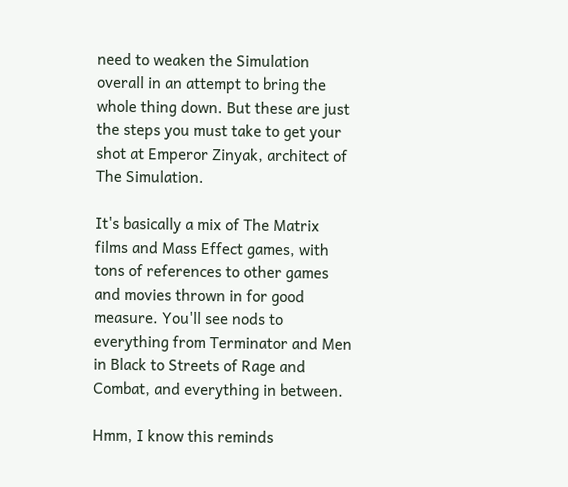need to weaken the Simulation overall in an attempt to bring the whole thing down. But these are just the steps you must take to get your shot at Emperor Zinyak, architect of The Simulation.

It's basically a mix of The Matrix films and Mass Effect games, with tons of references to other games and movies thrown in for good measure. You'll see nods to everything from Terminator and Men in Black to Streets of Rage and Combat, and everything in between.

Hmm, I know this reminds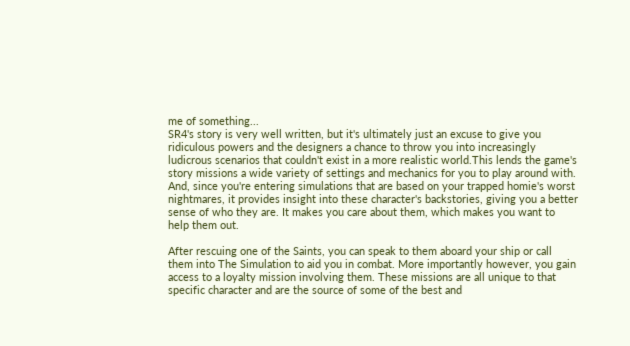me of something...
SR4's story is very well written, but it's ultimately just an excuse to give you ridiculous powers and the designers a chance to throw you into increasingly ludicrous scenarios that couldn't exist in a more realistic world.This lends the game's story missions a wide variety of settings and mechanics for you to play around with. And, since you're entering simulations that are based on your trapped homie's worst nightmares, it provides insight into these character's backstories, giving you a better sense of who they are. It makes you care about them, which makes you want to help them out.

After rescuing one of the Saints, you can speak to them aboard your ship or call them into The Simulation to aid you in combat. More importantly however, you gain access to a loyalty mission involving them. These missions are all unique to that specific character and are the source of some of the best and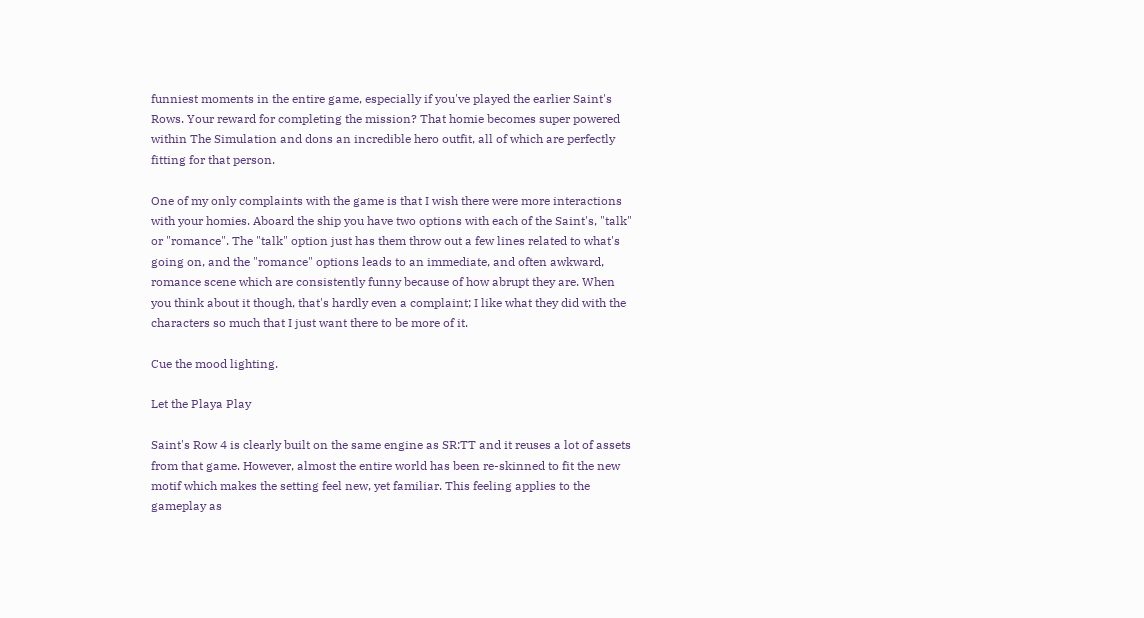funniest moments in the entire game, especially if you've played the earlier Saint's Rows. Your reward for completing the mission? That homie becomes super powered within The Simulation and dons an incredible hero outfit, all of which are perfectly fitting for that person.

One of my only complaints with the game is that I wish there were more interactions with your homies. Aboard the ship you have two options with each of the Saint's, "talk" or "romance". The "talk" option just has them throw out a few lines related to what's going on, and the "romance" options leads to an immediate, and often awkward, romance scene which are consistently funny because of how abrupt they are. When you think about it though, that's hardly even a complaint; I like what they did with the characters so much that I just want there to be more of it.

Cue the mood lighting.

Let the Playa Play

Saint's Row 4 is clearly built on the same engine as SR:TT and it reuses a lot of assets from that game. However, almost the entire world has been re-skinned to fit the new motif which makes the setting feel new, yet familiar. This feeling applies to the gameplay as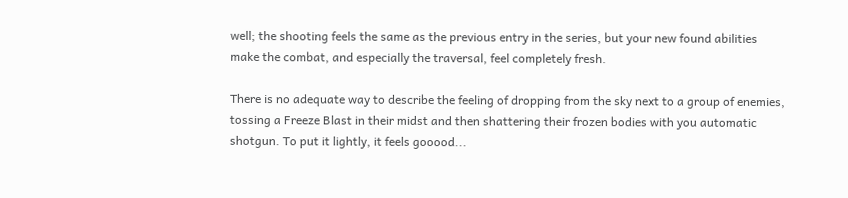well; the shooting feels the same as the previous entry in the series, but your new found abilities make the combat, and especially the traversal, feel completely fresh.

There is no adequate way to describe the feeling of dropping from the sky next to a group of enemies, tossing a Freeze Blast in their midst and then shattering their frozen bodies with you automatic shotgun. To put it lightly, it feels gooood...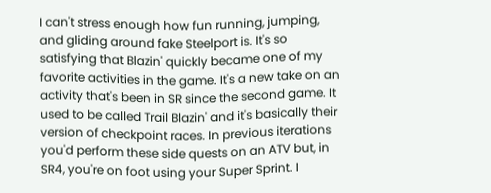I can't stress enough how fun running, jumping, and gliding around fake Steelport is. It's so satisfying that Blazin' quickly became one of my favorite activities in the game. It's a new take on an activity that's been in SR since the second game. It used to be called Trail Blazin' and it's basically their version of checkpoint races. In previous iterations you'd perform these side quests on an ATV but, in SR4, you're on foot using your Super Sprint. I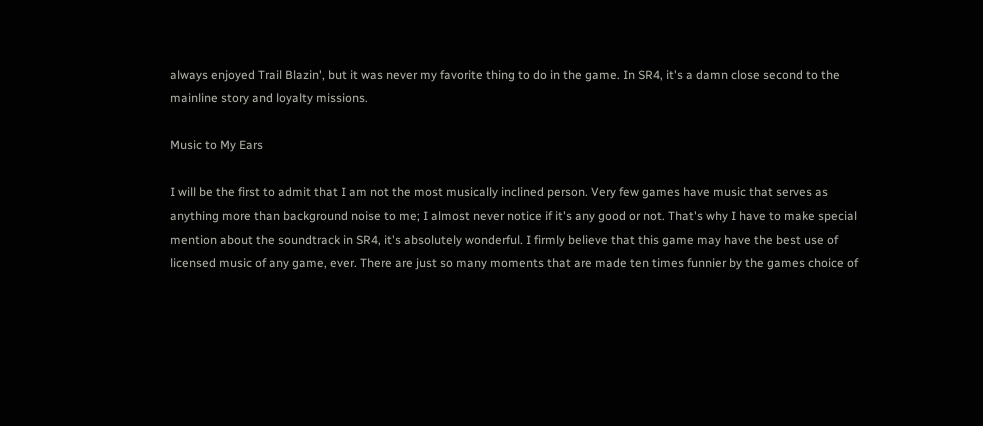always enjoyed Trail Blazin', but it was never my favorite thing to do in the game. In SR4, it's a damn close second to the mainline story and loyalty missions.

Music to My Ears

I will be the first to admit that I am not the most musically inclined person. Very few games have music that serves as anything more than background noise to me; I almost never notice if it's any good or not. That's why I have to make special mention about the soundtrack in SR4, it's absolutely wonderful. I firmly believe that this game may have the best use of licensed music of any game, ever. There are just so many moments that are made ten times funnier by the games choice of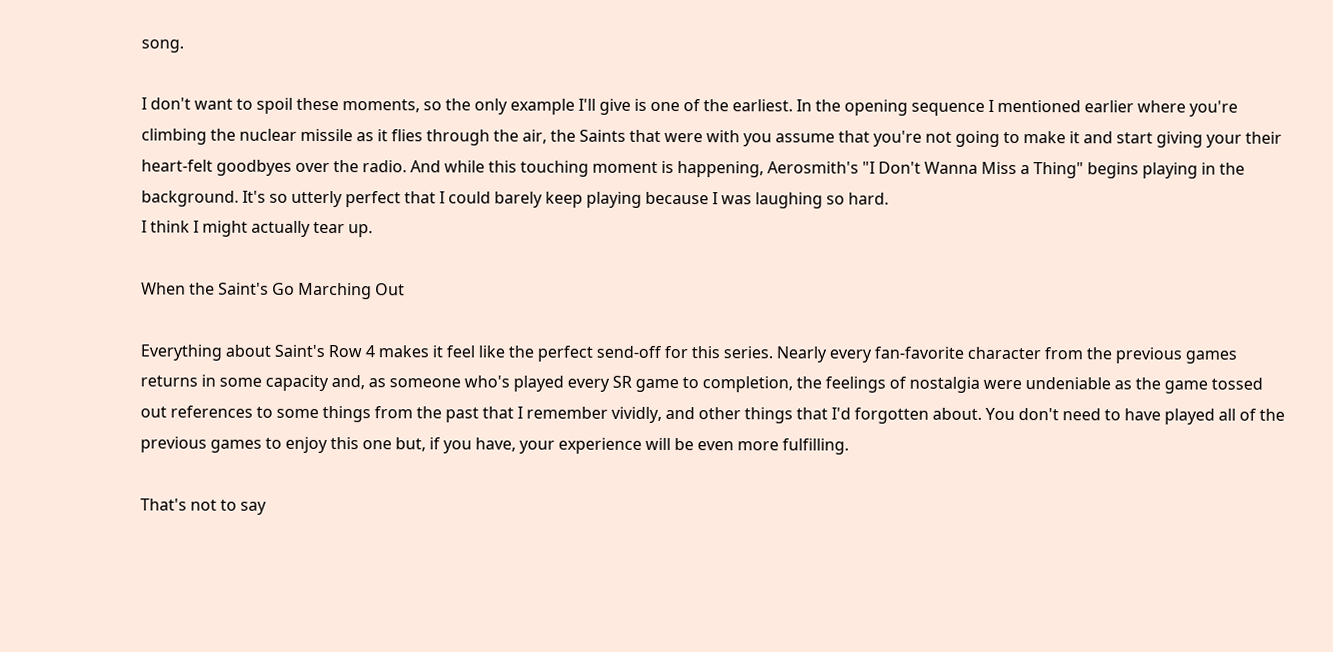song.

I don't want to spoil these moments, so the only example I'll give is one of the earliest. In the opening sequence I mentioned earlier where you're climbing the nuclear missile as it flies through the air, the Saints that were with you assume that you're not going to make it and start giving your their heart-felt goodbyes over the radio. And while this touching moment is happening, Aerosmith's "I Don't Wanna Miss a Thing" begins playing in the background. It's so utterly perfect that I could barely keep playing because I was laughing so hard.
I think I might actually tear up.

When the Saint's Go Marching Out

Everything about Saint's Row 4 makes it feel like the perfect send-off for this series. Nearly every fan-favorite character from the previous games returns in some capacity and, as someone who's played every SR game to completion, the feelings of nostalgia were undeniable as the game tossed out references to some things from the past that I remember vividly, and other things that I'd forgotten about. You don't need to have played all of the previous games to enjoy this one but, if you have, your experience will be even more fulfilling.

That's not to say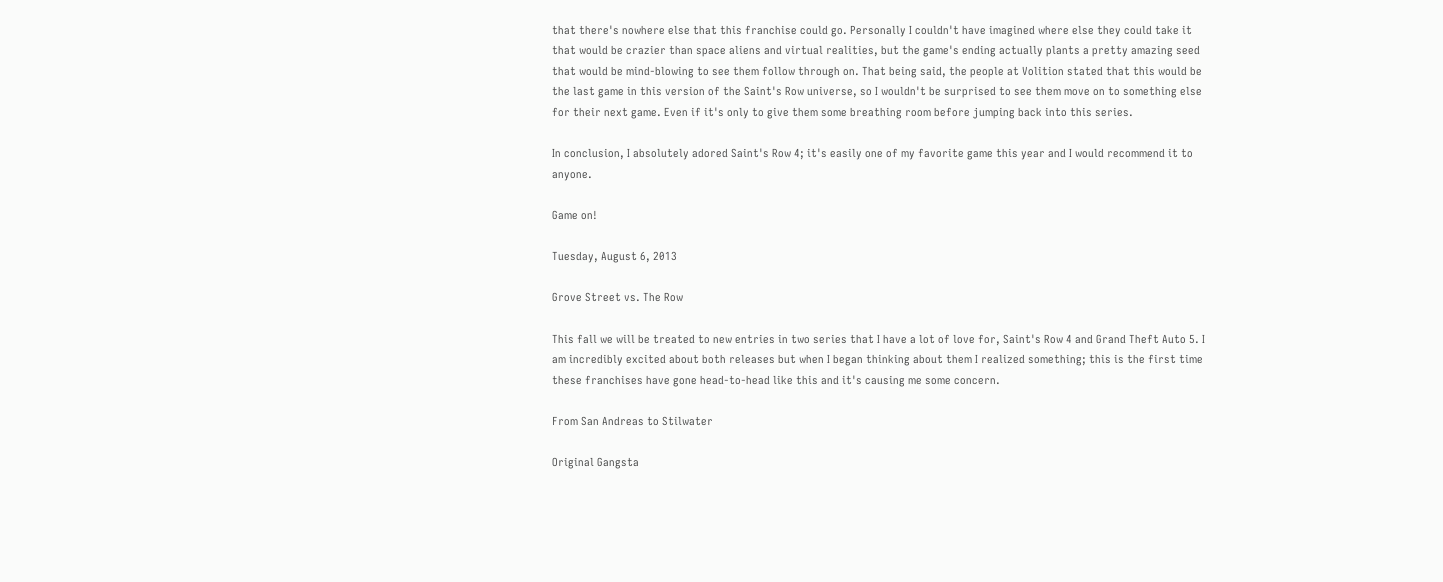that there's nowhere else that this franchise could go. Personally I couldn't have imagined where else they could take it that would be crazier than space aliens and virtual realities, but the game's ending actually plants a pretty amazing seed that would be mind-blowing to see them follow through on. That being said, the people at Volition stated that this would be the last game in this version of the Saint's Row universe, so I wouldn't be surprised to see them move on to something else for their next game. Even if it's only to give them some breathing room before jumping back into this series.

In conclusion, I absolutely adored Saint's Row 4; it's easily one of my favorite game this year and I would recommend it to anyone.

Game on!

Tuesday, August 6, 2013

Grove Street vs. The Row

This fall we will be treated to new entries in two series that I have a lot of love for, Saint's Row 4 and Grand Theft Auto 5. I am incredibly excited about both releases but when I began thinking about them I realized something; this is the first time these franchises have gone head-to-head like this and it's causing me some concern.

From San Andreas to Stilwater

Original Gangsta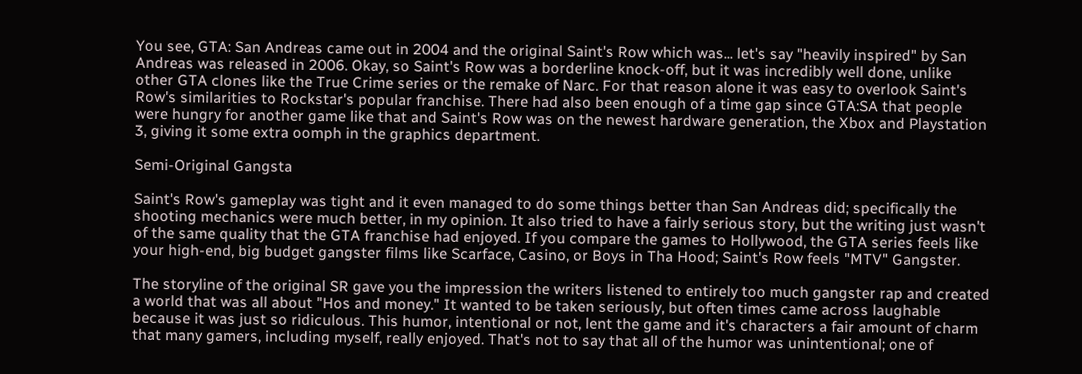You see, GTA: San Andreas came out in 2004 and the original Saint's Row which was... let's say "heavily inspired" by San Andreas was released in 2006. Okay, so Saint's Row was a borderline knock-off, but it was incredibly well done, unlike other GTA clones like the True Crime series or the remake of Narc. For that reason alone it was easy to overlook Saint's Row's similarities to Rockstar's popular franchise. There had also been enough of a time gap since GTA:SA that people were hungry for another game like that and Saint's Row was on the newest hardware generation, the Xbox and Playstation 3, giving it some extra oomph in the graphics department.

Semi-Original Gangsta

Saint's Row's gameplay was tight and it even managed to do some things better than San Andreas did; specifically the shooting mechanics were much better, in my opinion. It also tried to have a fairly serious story, but the writing just wasn't of the same quality that the GTA franchise had enjoyed. If you compare the games to Hollywood, the GTA series feels like your high-end, big budget gangster films like Scarface, Casino, or Boys in Tha Hood; Saint's Row feels "MTV" Gangster.

The storyline of the original SR gave you the impression the writers listened to entirely too much gangster rap and created a world that was all about "Hos and money." It wanted to be taken seriously, but often times came across laughable because it was just so ridiculous. This humor, intentional or not, lent the game and it's characters a fair amount of charm that many gamers, including myself, really enjoyed. That's not to say that all of the humor was unintentional; one of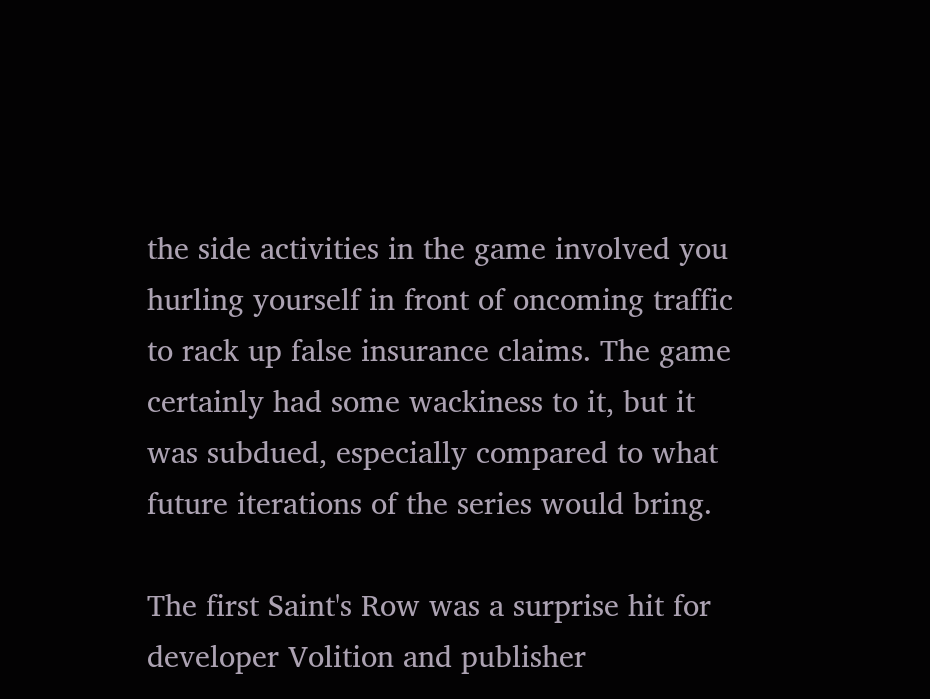the side activities in the game involved you hurling yourself in front of oncoming traffic to rack up false insurance claims. The game certainly had some wackiness to it, but it was subdued, especially compared to what future iterations of the series would bring.

The first Saint's Row was a surprise hit for developer Volition and publisher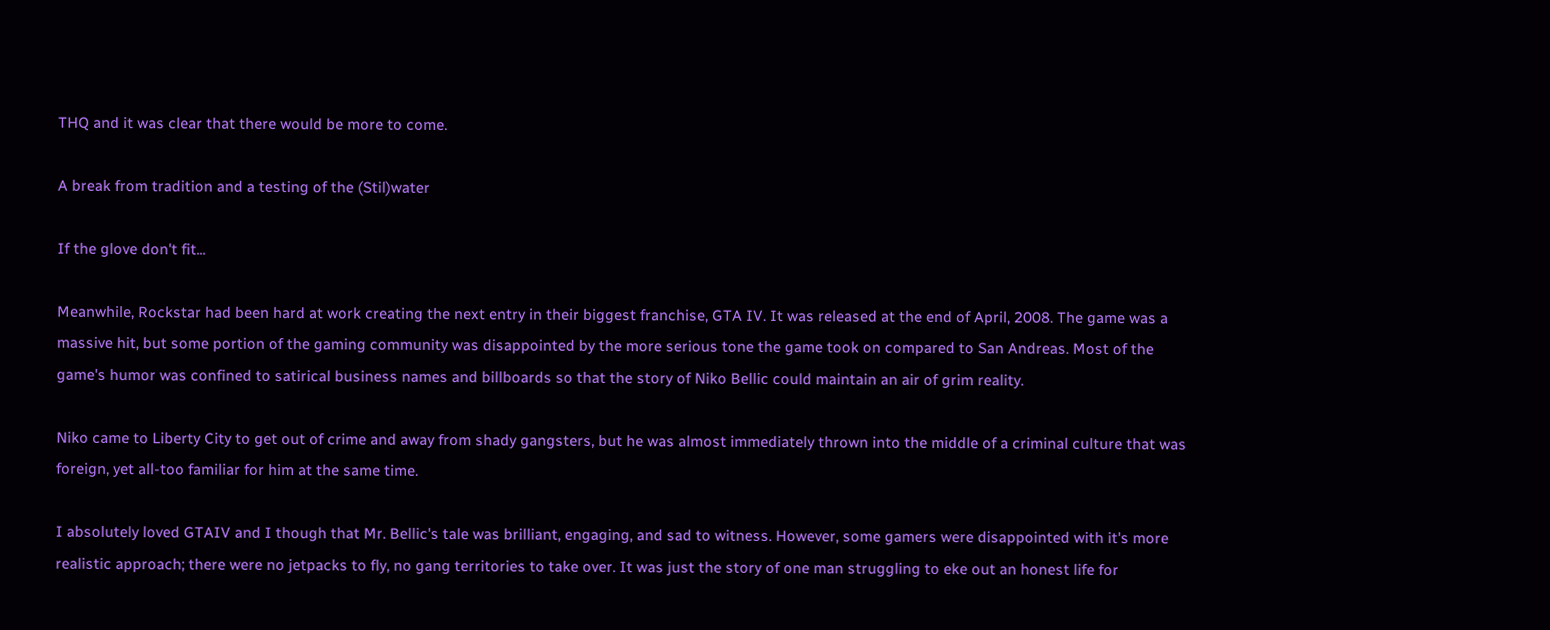THQ and it was clear that there would be more to come.

A break from tradition and a testing of the (Stil)water

If the glove don't fit...

Meanwhile, Rockstar had been hard at work creating the next entry in their biggest franchise, GTA IV. It was released at the end of April, 2008. The game was a massive hit, but some portion of the gaming community was disappointed by the more serious tone the game took on compared to San Andreas. Most of the game's humor was confined to satirical business names and billboards so that the story of Niko Bellic could maintain an air of grim reality.

Niko came to Liberty City to get out of crime and away from shady gangsters, but he was almost immediately thrown into the middle of a criminal culture that was foreign, yet all-too familiar for him at the same time.

I absolutely loved GTAIV and I though that Mr. Bellic's tale was brilliant, engaging, and sad to witness. However, some gamers were disappointed with it's more realistic approach; there were no jetpacks to fly, no gang territories to take over. It was just the story of one man struggling to eke out an honest life for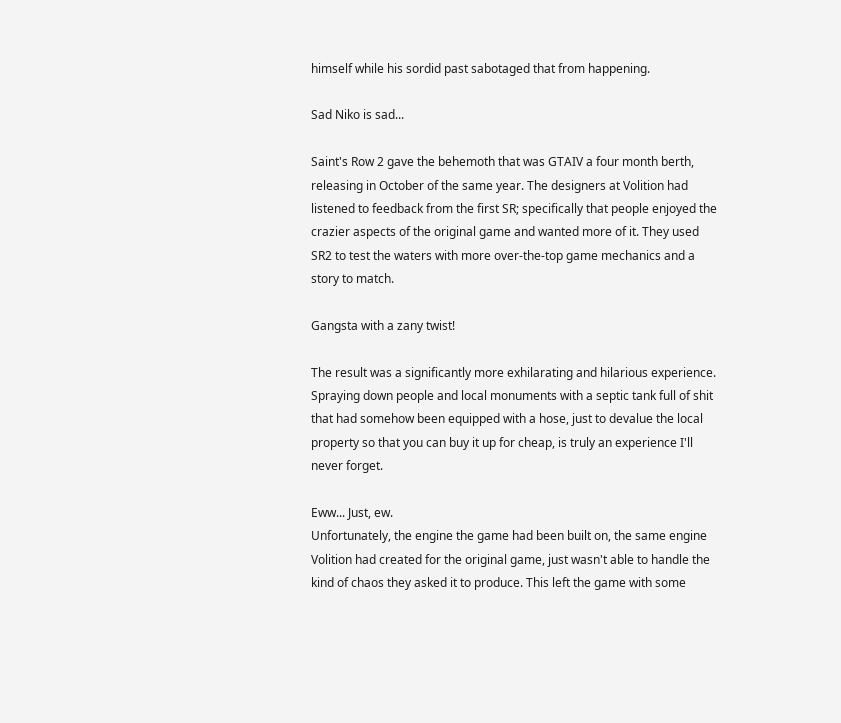himself while his sordid past sabotaged that from happening.

Sad Niko is sad...

Saint's Row 2 gave the behemoth that was GTAIV a four month berth, releasing in October of the same year. The designers at Volition had listened to feedback from the first SR; specifically that people enjoyed the crazier aspects of the original game and wanted more of it. They used SR2 to test the waters with more over-the-top game mechanics and a story to match.

Gangsta with a zany twist!

The result was a significantly more exhilarating and hilarious experience. Spraying down people and local monuments with a septic tank full of shit that had somehow been equipped with a hose, just to devalue the local property so that you can buy it up for cheap, is truly an experience I'll never forget.

Eww... Just, ew.
Unfortunately, the engine the game had been built on, the same engine Volition had created for the original game, just wasn't able to handle the kind of chaos they asked it to produce. This left the game with some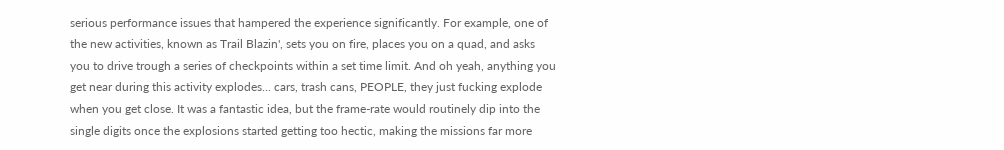serious performance issues that hampered the experience significantly. For example, one of the new activities, known as Trail Blazin', sets you on fire, places you on a quad, and asks you to drive trough a series of checkpoints within a set time limit. And oh yeah, anything you get near during this activity explodes... cars, trash cans, PEOPLE, they just fucking explode when you get close. It was a fantastic idea, but the frame-rate would routinely dip into the single digits once the explosions started getting too hectic, making the missions far more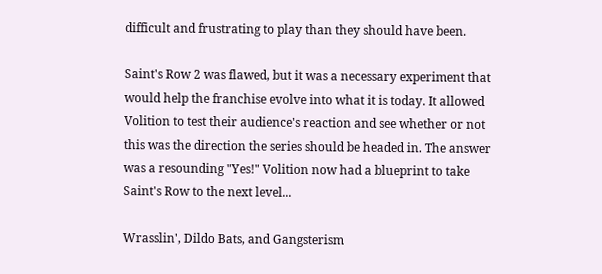difficult and frustrating to play than they should have been.

Saint's Row 2 was flawed, but it was a necessary experiment that would help the franchise evolve into what it is today. It allowed Volition to test their audience's reaction and see whether or not this was the direction the series should be headed in. The answer was a resounding "Yes!" Volition now had a blueprint to take Saint's Row to the next level...

Wrasslin', Dildo Bats, and Gangsterism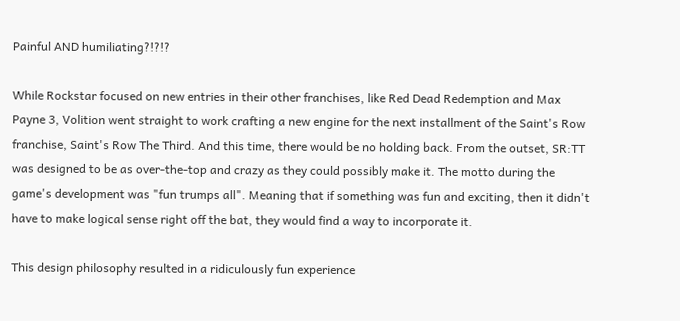Painful AND humiliating?!?!?

While Rockstar focused on new entries in their other franchises, like Red Dead Redemption and Max Payne 3, Volition went straight to work crafting a new engine for the next installment of the Saint's Row franchise, Saint's Row The Third. And this time, there would be no holding back. From the outset, SR:TT was designed to be as over-the-top and crazy as they could possibly make it. The motto during the game's development was "fun trumps all". Meaning that if something was fun and exciting, then it didn't have to make logical sense right off the bat, they would find a way to incorporate it.

This design philosophy resulted in a ridiculously fun experience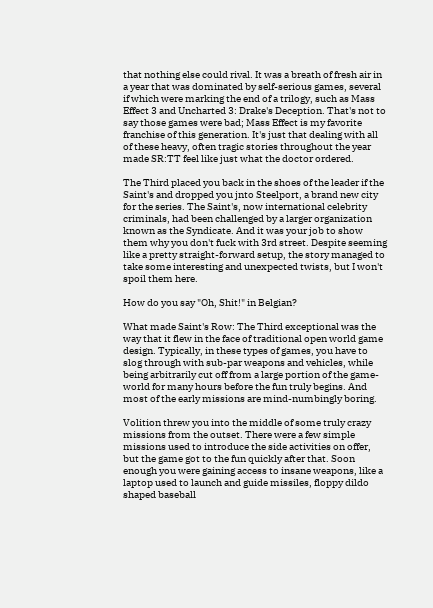that nothing else could rival. It was a breath of fresh air in a year that was dominated by self-serious games, several if which were marking the end of a trilogy, such as Mass Effect 3 and Uncharted 3: Drake's Deception. That's not to say those games were bad; Mass Effect is my favorite franchise of this generation. It's just that dealing with all of these heavy, often tragic stories throughout the year made SR:TT feel like just what the doctor ordered.

The Third placed you back in the shoes of the leader if the Saint's and dropped you jnto Steelport, a brand new city for the series. The Saint's, now international celebrity criminals, had been challenged by a larger organization known as the Syndicate. And it was your job to show them why you don't fuck with 3rd street. Despite seeming like a pretty straight-forward setup, the story managed to take some interesting and unexpected twists, but I won't spoil them here.

How do you say "Oh, Shit!" in Belgian?

What made Saint's Row: The Third exceptional was the way that it flew in the face of traditional open world game design. Typically, in these types of games, you have to slog through with sub-par weapons and vehicles, while being arbitrarily cut off from a large portion of the game-world for many hours before the fun truly begins. And most of the early missions are mind-numbingly boring.

Volition threw you into the middle of some truly crazy missions from the outset. There were a few simple missions used to introduce the side activities on offer, but the game got to the fun quickly after that. Soon enough you were gaining access to insane weapons, like a laptop used to launch and guide missiles, floppy dildo shaped baseball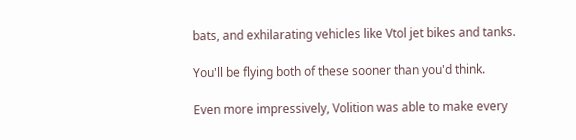bats, and exhilarating vehicles like Vtol jet bikes and tanks.

You'll be flying both of these sooner than you'd think.

Even more impressively, Volition was able to make every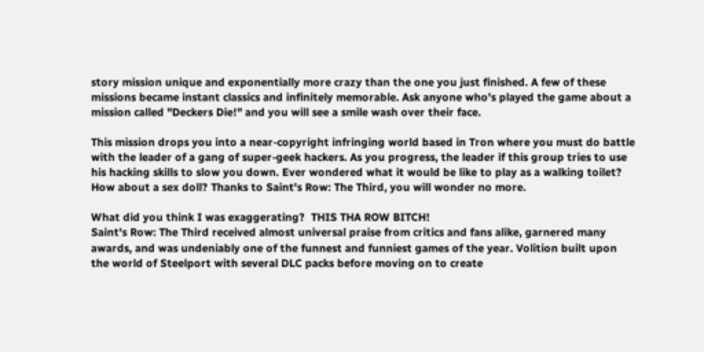story mission unique and exponentially more crazy than the one you just finished. A few of these missions became instant classics and infinitely memorable. Ask anyone who's played the game about a mission called "Deckers Die!" and you will see a smile wash over their face.

This mission drops you into a near-copyright infringing world based in Tron where you must do battle with the leader of a gang of super-geek hackers. As you progress, the leader if this group tries to use his hacking skills to slow you down. Ever wondered what it would be like to play as a walking toilet?  How about a sex doll? Thanks to Saint's Row: The Third, you will wonder no more.

What did you think I was exaggerating?  THIS THA ROW BITCH!
Saint's Row: The Third received almost universal praise from critics and fans alike, garnered many awards, and was undeniably one of the funnest and funniest games of the year. Volition built upon the world of Steelport with several DLC packs before moving on to create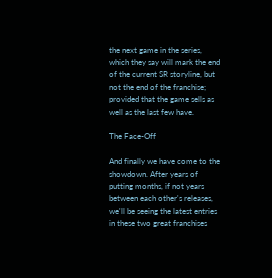the next game in the series, which they say will mark the end of the current SR storyline, but not the end of the franchise; provided that the game sells as well as the last few have.

The Face-Off

And finally we have come to the showdown. After years of putting months, if not years between each other's releases, we'll be seeing the latest entries in these two great franchises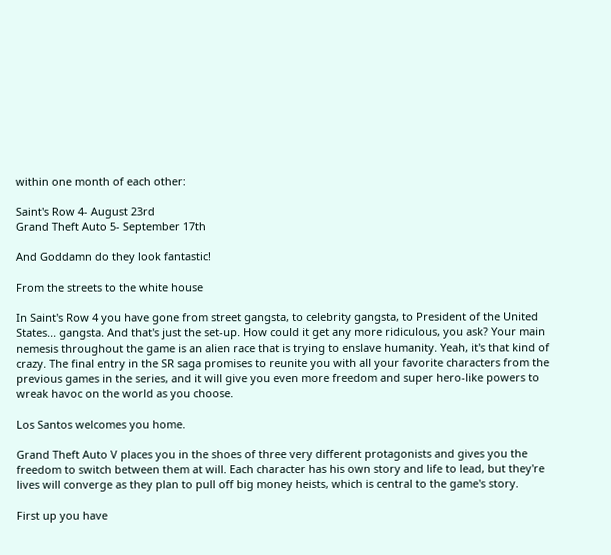within one month of each other:

Saint's Row 4- August 23rd
Grand Theft Auto 5- September 17th

And Goddamn do they look fantastic!

From the streets to the white house

In Saint's Row 4 you have gone from street gangsta, to celebrity gangsta, to President of the United States... gangsta. And that's just the set-up. How could it get any more ridiculous, you ask? Your main nemesis throughout the game is an alien race that is trying to enslave humanity. Yeah, it's that kind of crazy. The final entry in the SR saga promises to reunite you with all your favorite characters from the previous games in the series, and it will give you even more freedom and super hero-like powers to wreak havoc on the world as you choose.

Los Santos welcomes you home.

Grand Theft Auto V places you in the shoes of three very different protagonists and gives you the freedom to switch between them at will. Each character has his own story and life to lead, but they're lives will converge as they plan to pull off big money heists, which is central to the game's story.

First up you have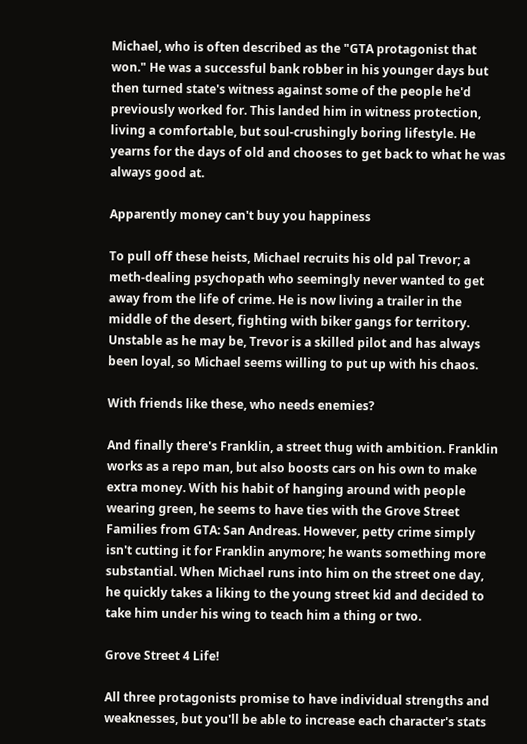Michael, who is often described as the "GTA protagonist that won." He was a successful bank robber in his younger days but then turned state's witness against some of the people he'd previously worked for. This landed him in witness protection, living a comfortable, but soul-crushingly boring lifestyle. He yearns for the days of old and chooses to get back to what he was always good at.

Apparently money can't buy you happiness

To pull off these heists, Michael recruits his old pal Trevor; a meth-dealing psychopath who seemingly never wanted to get away from the life of crime. He is now living a trailer in the middle of the desert, fighting with biker gangs for territory. Unstable as he may be, Trevor is a skilled pilot and has always been loyal, so Michael seems willing to put up with his chaos.

With friends like these, who needs enemies?

And finally there's Franklin, a street thug with ambition. Franklin works as a repo man, but also boosts cars on his own to make extra money. With his habit of hanging around with people wearing green, he seems to have ties with the Grove Street Families from GTA: San Andreas. However, petty crime simply isn't cutting it for Franklin anymore; he wants something more substantial. When Michael runs into him on the street one day, he quickly takes a liking to the young street kid and decided to take him under his wing to teach him a thing or two.

Grove Street 4 Life!

All three protagonists promise to have individual strengths and weaknesses, but you'll be able to increase each character's stats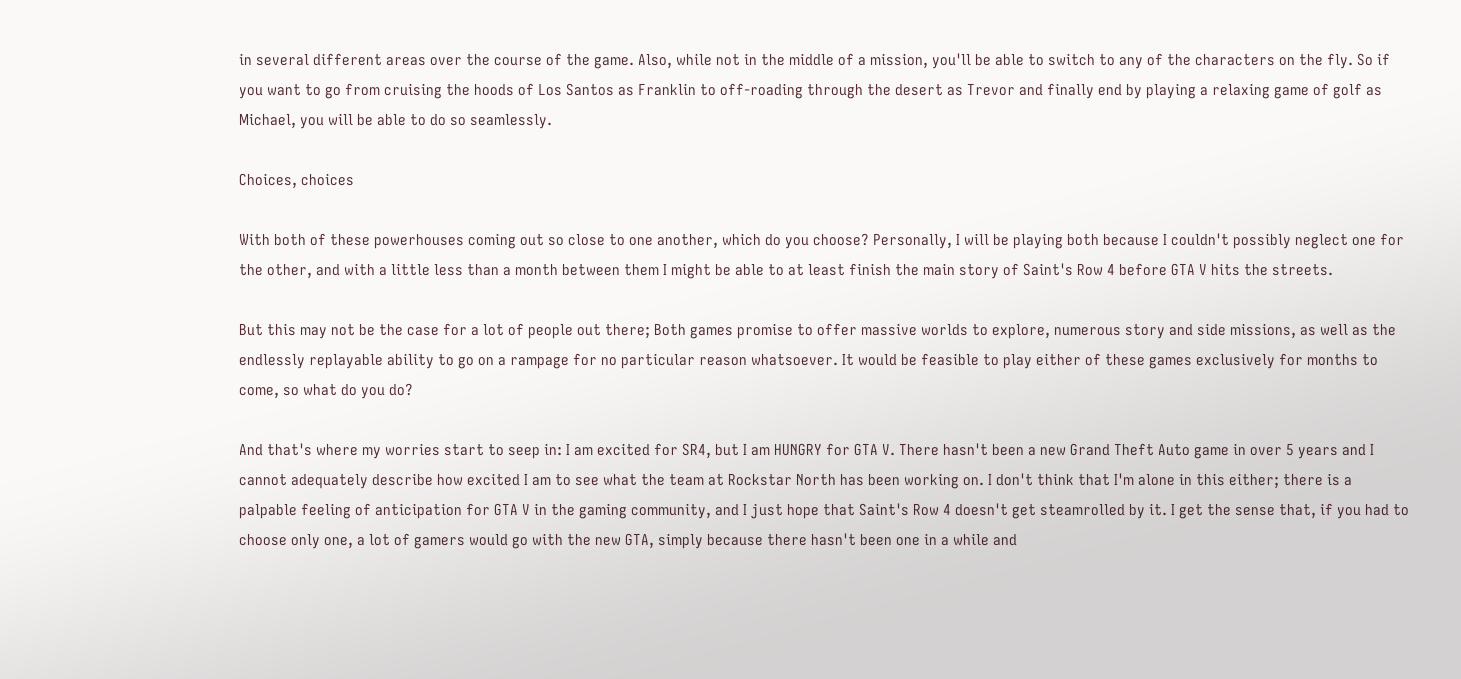in several different areas over the course of the game. Also, while not in the middle of a mission, you'll be able to switch to any of the characters on the fly. So if you want to go from cruising the hoods of Los Santos as Franklin to off-roading through the desert as Trevor and finally end by playing a relaxing game of golf as Michael, you will be able to do so seamlessly.

Choices, choices

With both of these powerhouses coming out so close to one another, which do you choose? Personally, I will be playing both because I couldn't possibly neglect one for the other, and with a little less than a month between them I might be able to at least finish the main story of Saint's Row 4 before GTA V hits the streets.

But this may not be the case for a lot of people out there; Both games promise to offer massive worlds to explore, numerous story and side missions, as well as the endlessly replayable ability to go on a rampage for no particular reason whatsoever. It would be feasible to play either of these games exclusively for months to come, so what do you do?

And that's where my worries start to seep in: I am excited for SR4, but I am HUNGRY for GTA V. There hasn't been a new Grand Theft Auto game in over 5 years and I cannot adequately describe how excited I am to see what the team at Rockstar North has been working on. I don't think that I'm alone in this either; there is a palpable feeling of anticipation for GTA V in the gaming community, and I just hope that Saint's Row 4 doesn't get steamrolled by it. I get the sense that, if you had to choose only one, a lot of gamers would go with the new GTA, simply because there hasn't been one in a while and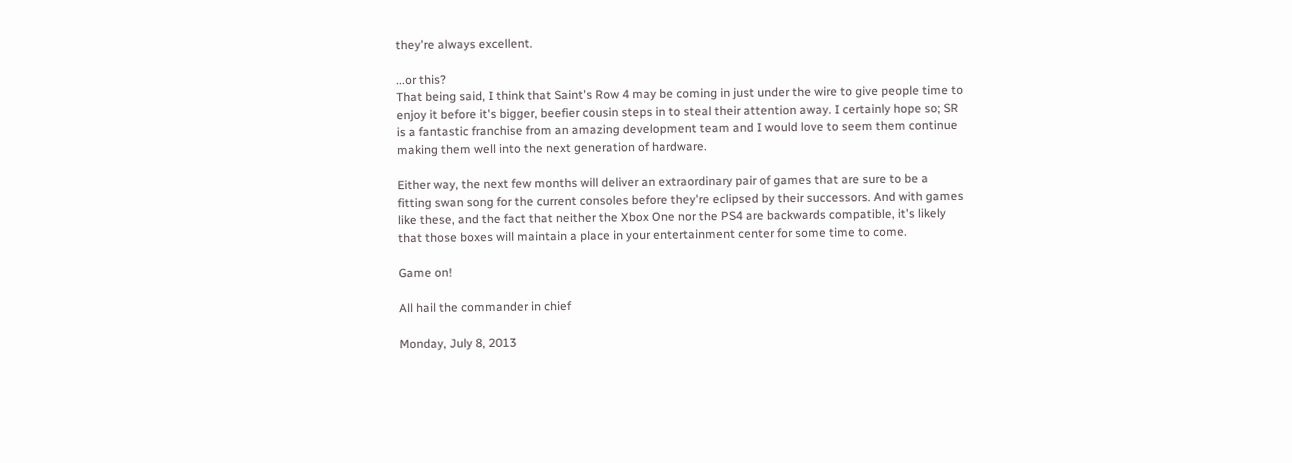they're always excellent.

...or this?
That being said, I think that Saint's Row 4 may be coming in just under the wire to give people time to enjoy it before it's bigger, beefier cousin steps in to steal their attention away. I certainly hope so; SR is a fantastic franchise from an amazing development team and I would love to seem them continue making them well into the next generation of hardware.

Either way, the next few months will deliver an extraordinary pair of games that are sure to be a fitting swan song for the current consoles before they're eclipsed by their successors. And with games like these, and the fact that neither the Xbox One nor the PS4 are backwards compatible, it's likely that those boxes will maintain a place in your entertainment center for some time to come.

Game on!

All hail the commander in chief

Monday, July 8, 2013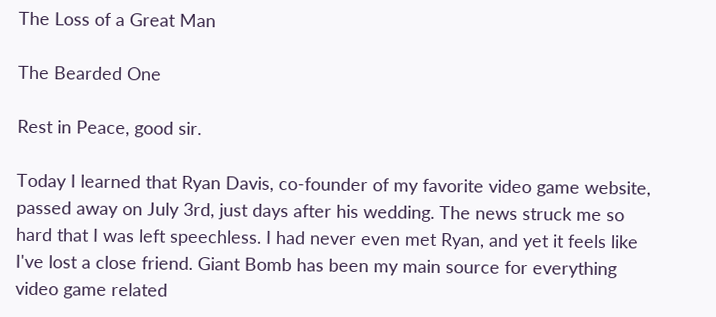The Loss of a Great Man

The Bearded One

Rest in Peace, good sir.

Today I learned that Ryan Davis, co-founder of my favorite video game website, passed away on July 3rd, just days after his wedding. The news struck me so hard that I was left speechless. I had never even met Ryan, and yet it feels like I've lost a close friend. Giant Bomb has been my main source for everything video game related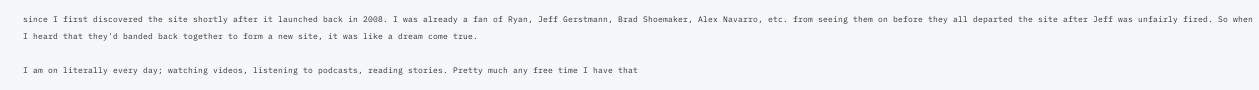since I first discovered the site shortly after it launched back in 2008. I was already a fan of Ryan, Jeff Gerstmann, Brad Shoemaker, Alex Navarro, etc. from seeing them on before they all departed the site after Jeff was unfairly fired. So when I heard that they'd banded back together to form a new site, it was like a dream come true.

I am on literally every day; watching videos, listening to podcasts, reading stories. Pretty much any free time I have that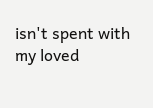isn't spent with my loved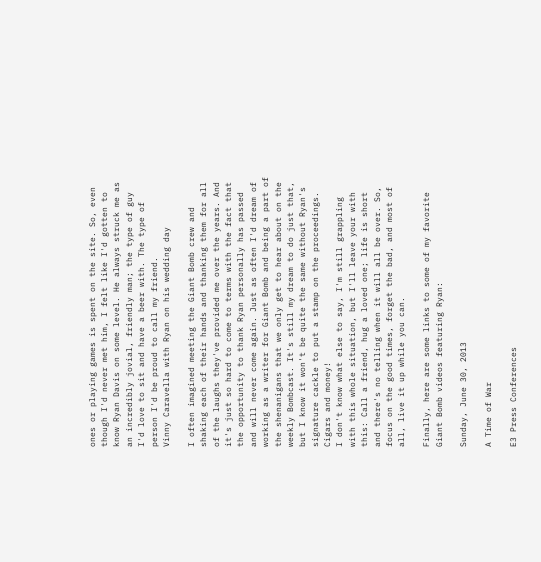ones or playing games is spent on the site. So, even though I'd never met him, I felt like I'd gotten to know Ryan Davis on some level. He always struck me as an incredibly jovial, friendly man; the type of guy I'd love to sit and have a beer with. The type of person I'd be proud to call my friend.
Vinny Caravella with Ryan on his wedding day

I often imagined meeting the Giant Bomb crew and shaking each of their hands and thanking them for all of the laughs they've provided me over the years. And it's just so hard to come to terms with the fact that the opportunity to thank Ryan personally has passed and will never come again. Just as often I'd dream of working as a writer for Giant Bomb and being a part of the shenanigans that we only get to hear about on the weekly Bombcast. It's still my dream to do just that, but I know it won't be quite the same without Ryan's signature cackle to put a stamp on the proceedings.
Cigars and money!
I don't know what else to say, I'm still grappling with this whole situation, but I'll leave your with this: Call a friend, hug a loved one; life is short and there's no telling when it will all be over. So, focus on the good times, forget the bad, and most of all, live it up while you can.

Finally, here are some links to some of my favorite Giant Bomb videos featuring Ryan:

Sunday, June 30, 2013

A Time of War

E3 Press Conferences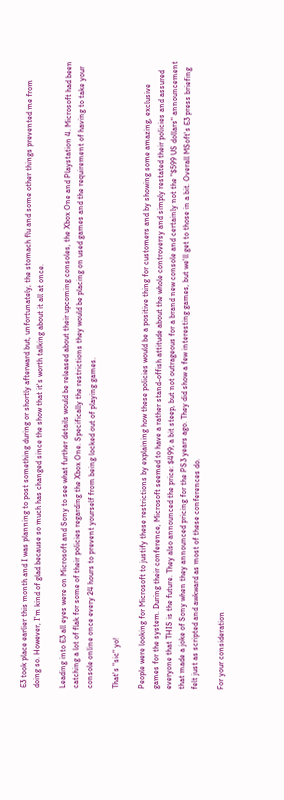E3 took place earlier this month and I was planning to post something during or shortly afterward but, unfortunately, the stomach flu and some other things prevented me from doing so. However, I'm kind of glad because so much has changed since the show that it's worth talking about it all at once.

Leading into E3 all eyes were on Microsoft and Sony to see what further details would be released about their upcoming consoles, the Xbox One and Playstation 4. Microsoft had been catching a lot of flak for some of their policies regarding the Xbox One. Specifically the restrictions they would be placing on used games and the requirement of having to take your console online once every 24 hours to prevent yourself from being locked out of playing games.

That's "sic" yo!

People were looking for Microsoft to justify these restrictions by explaining how these policies would be a positive thing for customers and by showing some amazing, exclusive games for the system. During their conference, Microsoft seemed to have a rather stand-offish attitude about the whole controversy and simply restated their policies and assured everyone that THIS is the future. They also announced the price: $499; a bit steep, but not outrageous for a brand new console and certainly not the "$599 US dollars" announcement that made a joke of Sony when they announced pricing for the PS3 years ago. They did show a few interesting games, but we'll get to those in a bit. Overall MSoft's E3 press briefing felt just as scripted and awkward as most of these conferences do.

For your consideration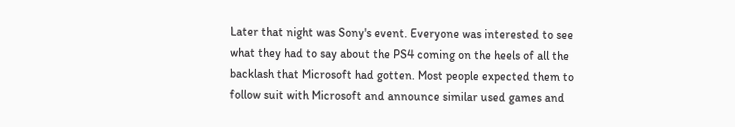Later that night was Sony's event. Everyone was interested to see what they had to say about the PS4 coming on the heels of all the backlash that Microsoft had gotten. Most people expected them to follow suit with Microsoft and announce similar used games and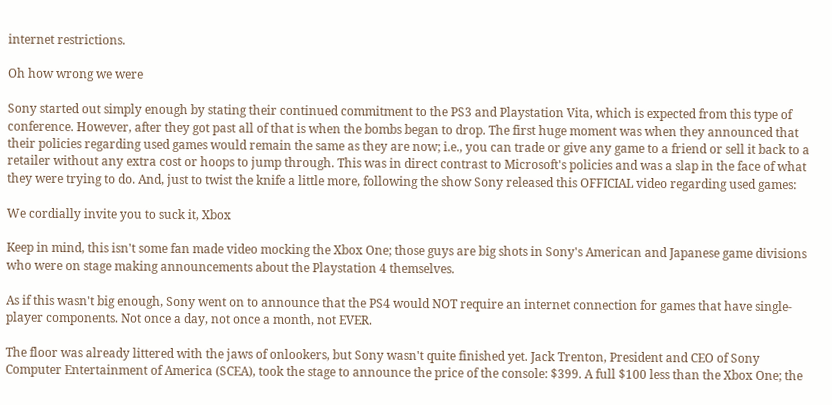internet restrictions.

Oh how wrong we were

Sony started out simply enough by stating their continued commitment to the PS3 and Playstation Vita, which is expected from this type of conference. However, after they got past all of that is when the bombs began to drop. The first huge moment was when they announced that their policies regarding used games would remain the same as they are now; i.e., you can trade or give any game to a friend or sell it back to a retailer without any extra cost or hoops to jump through. This was in direct contrast to Microsoft's policies and was a slap in the face of what they were trying to do. And, just to twist the knife a little more, following the show Sony released this OFFICIAL video regarding used games:

We cordially invite you to suck it, Xbox

Keep in mind, this isn't some fan made video mocking the Xbox One; those guys are big shots in Sony's American and Japanese game divisions who were on stage making announcements about the Playstation 4 themselves.

As if this wasn't big enough, Sony went on to announce that the PS4 would NOT require an internet connection for games that have single-player components. Not once a day, not once a month, not EVER.

The floor was already littered with the jaws of onlookers, but Sony wasn't quite finished yet. Jack Trenton, President and CEO of Sony Computer Entertainment of America (SCEA), took the stage to announce the price of the console: $399. A full $100 less than the Xbox One; the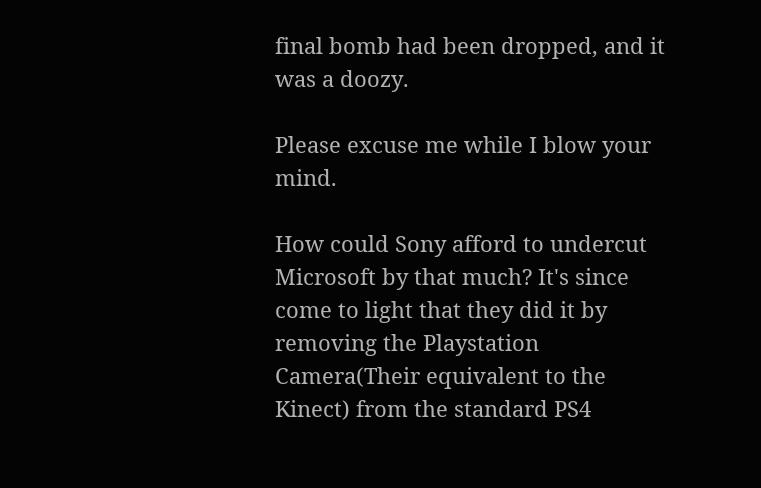final bomb had been dropped, and it was a doozy.

Please excuse me while I blow your mind.

How could Sony afford to undercut Microsoft by that much? It's since come to light that they did it by removing the Playstation Camera(Their equivalent to the Kinect) from the standard PS4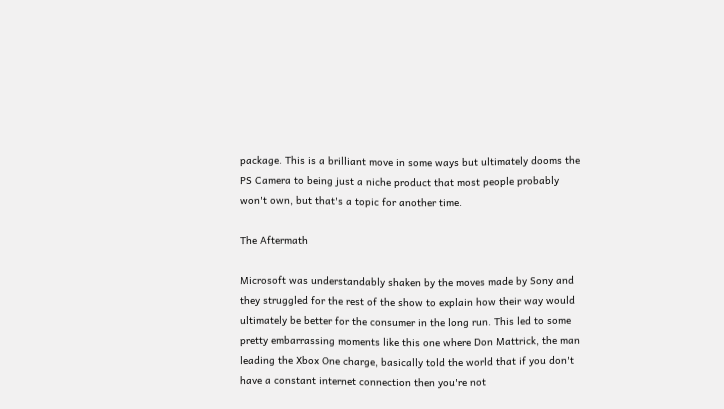package. This is a brilliant move in some ways but ultimately dooms the PS Camera to being just a niche product that most people probably won't own, but that's a topic for another time.

The Aftermath

Microsoft was understandably shaken by the moves made by Sony and they struggled for the rest of the show to explain how their way would ultimately be better for the consumer in the long run. This led to some pretty embarrassing moments like this one where Don Mattrick, the man leading the Xbox One charge, basically told the world that if you don't have a constant internet connection then you're not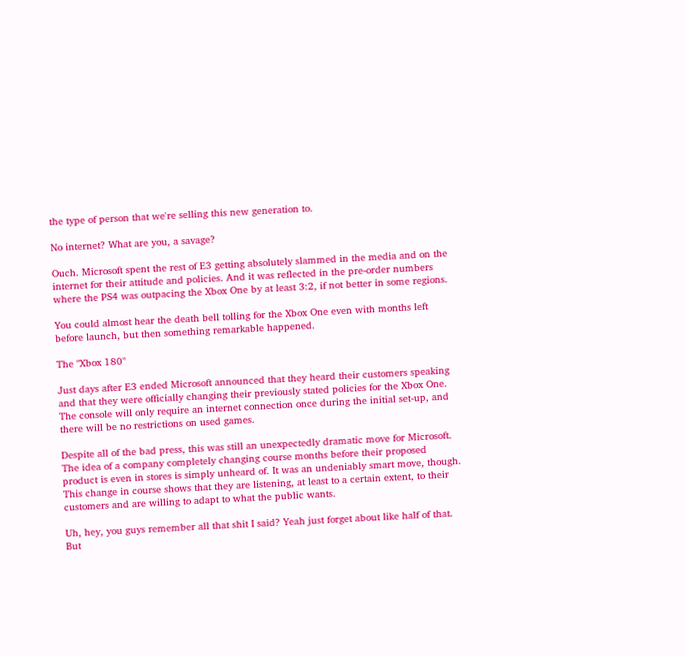the type of person that we're selling this new generation to.

No internet? What are you, a savage?

Ouch. Microsoft spent the rest of E3 getting absolutely slammed in the media and on the internet for their attitude and policies. And it was reflected in the pre-order numbers where the PS4 was outpacing the Xbox One by at least 3:2, if not better in some regions.

You could almost hear the death bell tolling for the Xbox One even with months left before launch, but then something remarkable happened.

The "Xbox 180"

Just days after E3 ended Microsoft announced that they heard their customers speaking and that they were officially changing their previously stated policies for the Xbox One. The console will only require an internet connection once during the initial set-up, and there will be no restrictions on used games.

Despite all of the bad press, this was still an unexpectedly dramatic move for Microsoft. The idea of a company completely changing course months before their proposed product is even in stores is simply unheard of. It was an undeniably smart move, though. This change in course shows that they are listening, at least to a certain extent, to their customers and are willing to adapt to what the public wants.

Uh, hey, you guys remember all that shit I said? Yeah just forget about like half of that.
But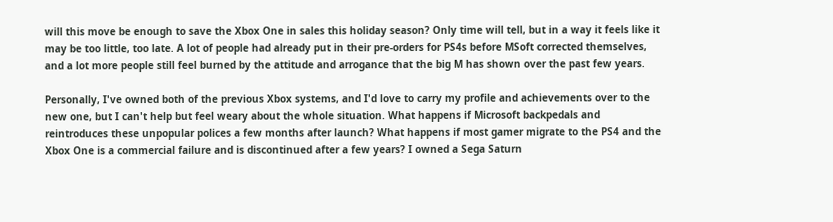will this move be enough to save the Xbox One in sales this holiday season? Only time will tell, but in a way it feels like it may be too little, too late. A lot of people had already put in their pre-orders for PS4s before MSoft corrected themselves, and a lot more people still feel burned by the attitude and arrogance that the big M has shown over the past few years.

Personally, I've owned both of the previous Xbox systems, and I'd love to carry my profile and achievements over to the new one, but I can't help but feel weary about the whole situation. What happens if Microsoft backpedals and reintroduces these unpopular polices a few months after launch? What happens if most gamer migrate to the PS4 and the Xbox One is a commercial failure and is discontinued after a few years? I owned a Sega Saturn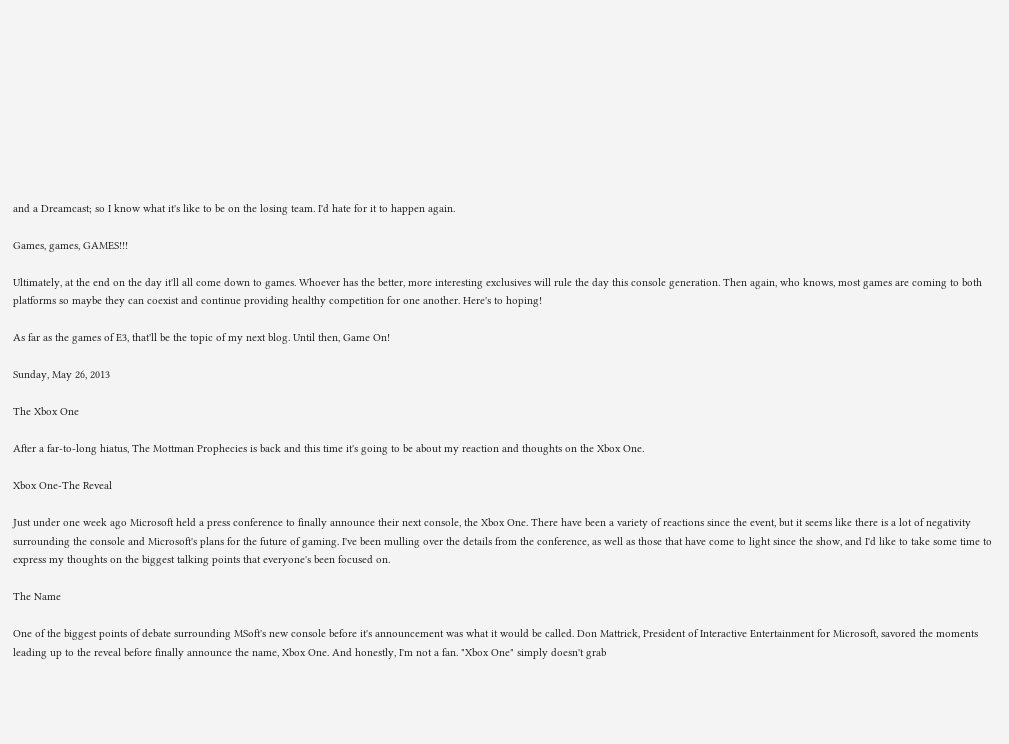and a Dreamcast; so I know what it's like to be on the losing team. I'd hate for it to happen again.

Games, games, GAMES!!!

Ultimately, at the end on the day it'll all come down to games. Whoever has the better, more interesting exclusives will rule the day this console generation. Then again, who knows, most games are coming to both platforms so maybe they can coexist and continue providing healthy competition for one another. Here's to hoping!

As far as the games of E3, that'll be the topic of my next blog. Until then, Game On!

Sunday, May 26, 2013

The Xbox One

After a far-to-long hiatus, The Mottman Prophecies is back and this time it's going to be about my reaction and thoughts on the Xbox One.

Xbox One-The Reveal

Just under one week ago Microsoft held a press conference to finally announce their next console, the Xbox One. There have been a variety of reactions since the event, but it seems like there is a lot of negativity surrounding the console and Microsoft's plans for the future of gaming. I've been mulling over the details from the conference, as well as those that have come to light since the show, and I'd like to take some time to express my thoughts on the biggest talking points that everyone's been focused on.

The Name

One of the biggest points of debate surrounding MSoft's new console before it's announcement was what it would be called. Don Mattrick, President of Interactive Entertainment for Microsoft, savored the moments leading up to the reveal before finally announce the name, Xbox One. And honestly, I'm not a fan. "Xbox One" simply doesn't grab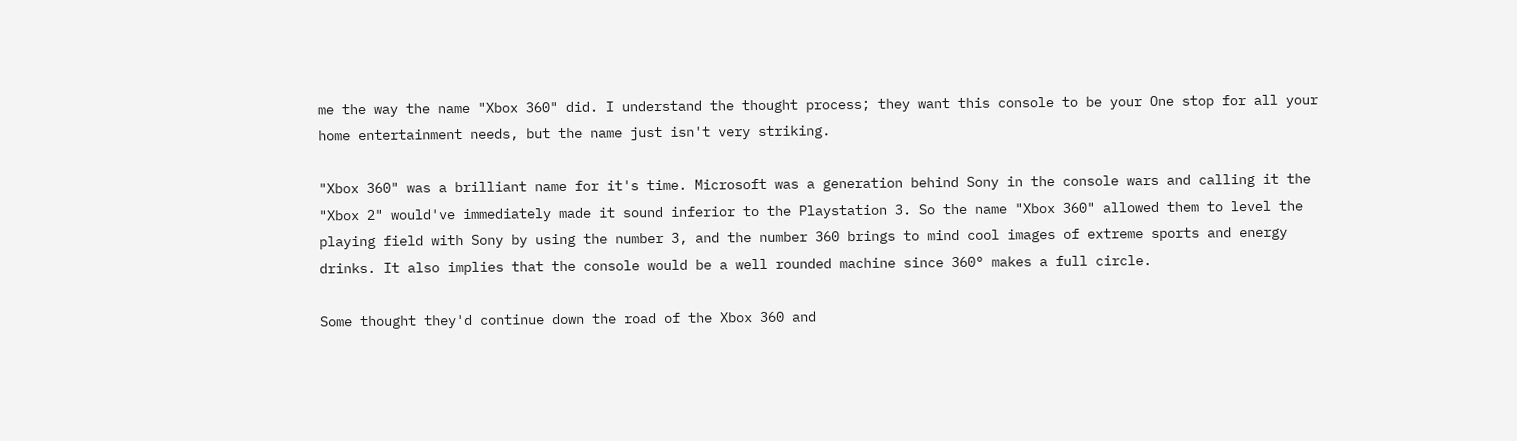me the way the name "Xbox 360" did. I understand the thought process; they want this console to be your One stop for all your home entertainment needs, but the name just isn't very striking.

"Xbox 360" was a brilliant name for it's time. Microsoft was a generation behind Sony in the console wars and calling it the "Xbox 2" would've immediately made it sound inferior to the Playstation 3. So the name "Xbox 360" allowed them to level the playing field with Sony by using the number 3, and the number 360 brings to mind cool images of extreme sports and energy drinks. It also implies that the console would be a well rounded machine since 360° makes a full circle.

Some thought they'd continue down the road of the Xbox 360 and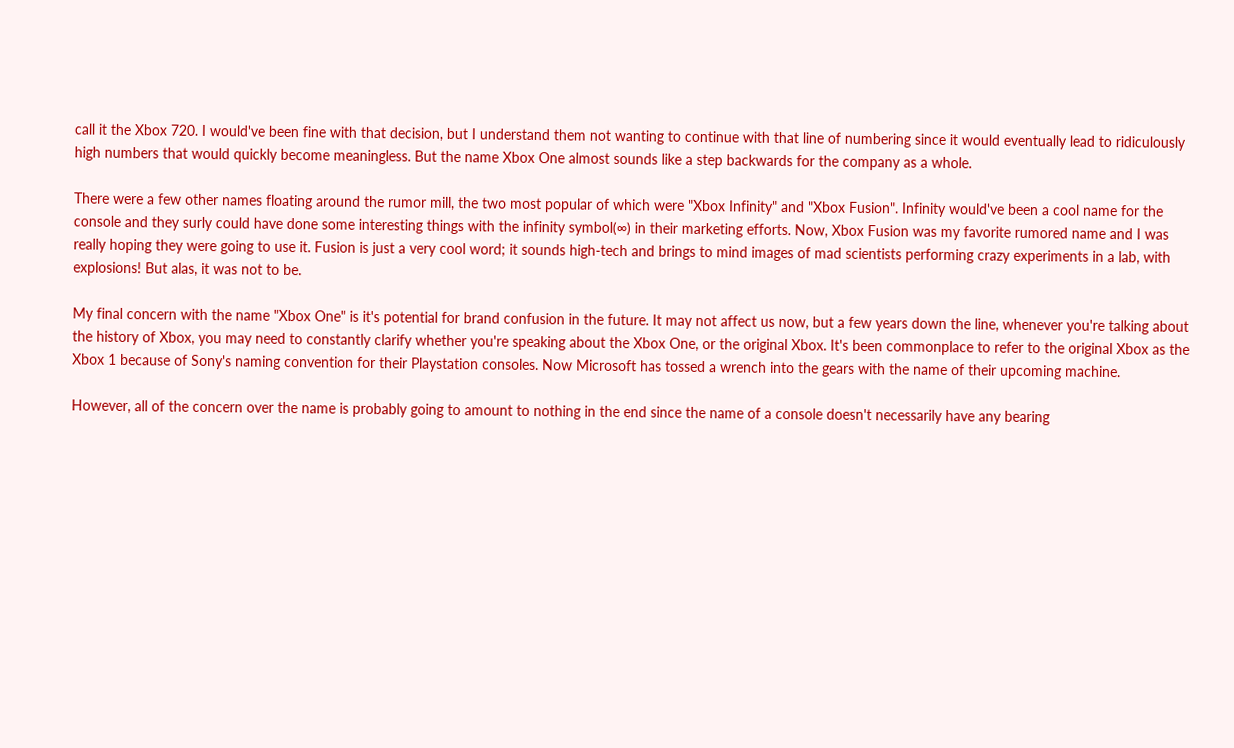call it the Xbox 720. I would've been fine with that decision, but I understand them not wanting to continue with that line of numbering since it would eventually lead to ridiculously high numbers that would quickly become meaningless. But the name Xbox One almost sounds like a step backwards for the company as a whole.

There were a few other names floating around the rumor mill, the two most popular of which were "Xbox Infinity" and "Xbox Fusion". Infinity would've been a cool name for the console and they surly could have done some interesting things with the infinity symbol(∞) in their marketing efforts. Now, Xbox Fusion was my favorite rumored name and I was really hoping they were going to use it. Fusion is just a very cool word; it sounds high-tech and brings to mind images of mad scientists performing crazy experiments in a lab, with explosions! But alas, it was not to be.

My final concern with the name "Xbox One" is it's potential for brand confusion in the future. It may not affect us now, but a few years down the line, whenever you're talking about the history of Xbox, you may need to constantly clarify whether you're speaking about the Xbox One, or the original Xbox. It's been commonplace to refer to the original Xbox as the Xbox 1 because of Sony's naming convention for their Playstation consoles. Now Microsoft has tossed a wrench into the gears with the name of their upcoming machine.

However, all of the concern over the name is probably going to amount to nothing in the end since the name of a console doesn't necessarily have any bearing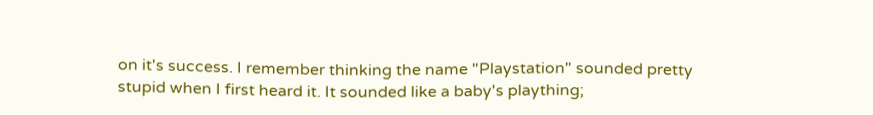on it's success. I remember thinking the name "Playstation" sounded pretty stupid when I first heard it. It sounded like a baby's plaything;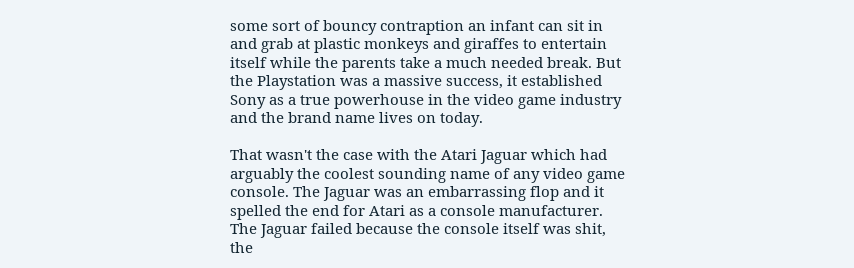some sort of bouncy contraption an infant can sit in and grab at plastic monkeys and giraffes to entertain itself while the parents take a much needed break. But the Playstation was a massive success, it established Sony as a true powerhouse in the video game industry and the brand name lives on today.

That wasn't the case with the Atari Jaguar which had arguably the coolest sounding name of any video game console. The Jaguar was an embarrassing flop and it spelled the end for Atari as a console manufacturer. The Jaguar failed because the console itself was shit, the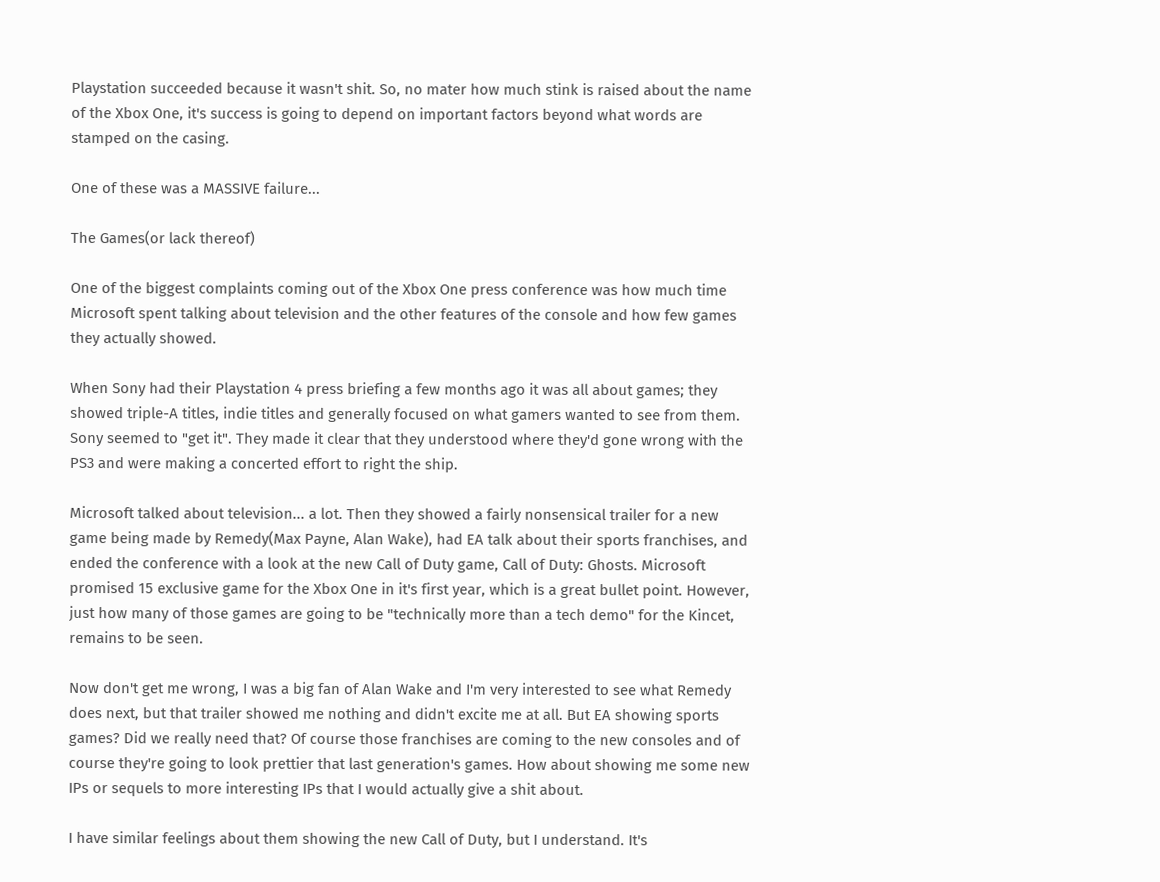Playstation succeeded because it wasn't shit. So, no mater how much stink is raised about the name of the Xbox One, it's success is going to depend on important factors beyond what words are stamped on the casing.

One of these was a MASSIVE failure...

The Games(or lack thereof)

One of the biggest complaints coming out of the Xbox One press conference was how much time Microsoft spent talking about television and the other features of the console and how few games they actually showed.

When Sony had their Playstation 4 press briefing a few months ago it was all about games; they showed triple-A titles, indie titles and generally focused on what gamers wanted to see from them. Sony seemed to "get it". They made it clear that they understood where they'd gone wrong with the PS3 and were making a concerted effort to right the ship.

Microsoft talked about television... a lot. Then they showed a fairly nonsensical trailer for a new game being made by Remedy(Max Payne, Alan Wake), had EA talk about their sports franchises, and ended the conference with a look at the new Call of Duty game, Call of Duty: Ghosts. Microsoft promised 15 exclusive game for the Xbox One in it's first year, which is a great bullet point. However, just how many of those games are going to be "technically more than a tech demo" for the Kincet, remains to be seen.

Now don't get me wrong, I was a big fan of Alan Wake and I'm very interested to see what Remedy does next, but that trailer showed me nothing and didn't excite me at all. But EA showing sports games? Did we really need that? Of course those franchises are coming to the new consoles and of course they're going to look prettier that last generation's games. How about showing me some new IPs or sequels to more interesting IPs that I would actually give a shit about.

I have similar feelings about them showing the new Call of Duty, but I understand. It's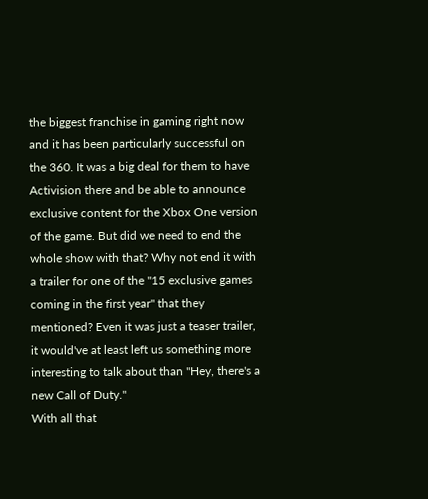the biggest franchise in gaming right now and it has been particularly successful on the 360. It was a big deal for them to have Activision there and be able to announce exclusive content for the Xbox One version of the game. But did we need to end the whole show with that? Why not end it with a trailer for one of the "15 exclusive games coming in the first year" that they mentioned? Even it was just a teaser trailer, it would've at least left us something more interesting to talk about than "Hey, there's a new Call of Duty."
With all that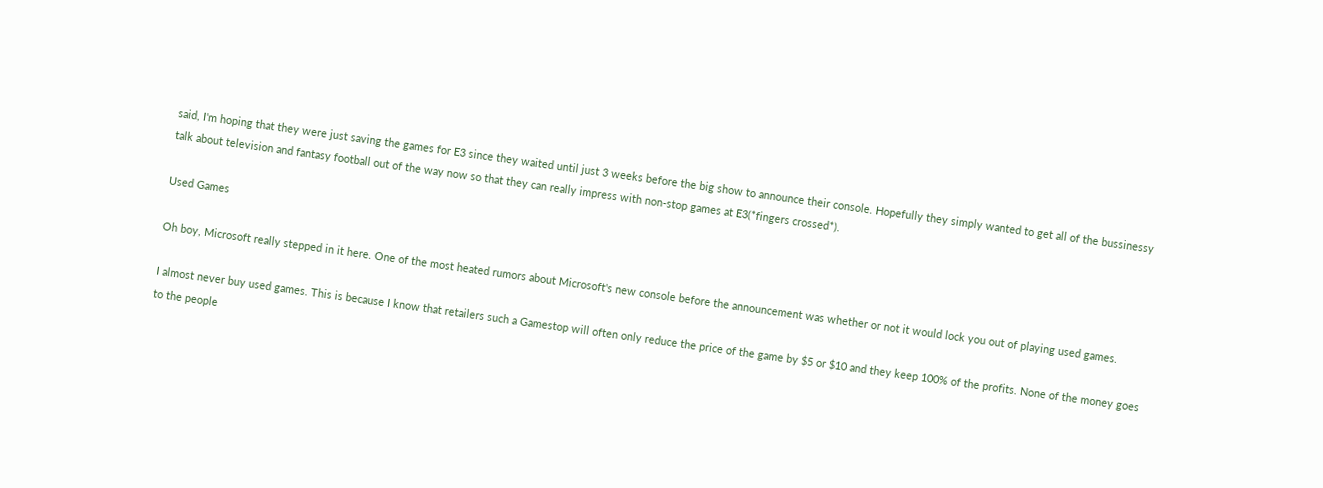said, I'm hoping that they were just saving the games for E3 since they waited until just 3 weeks before the big show to announce their console. Hopefully they simply wanted to get all of the bussinessy talk about television and fantasy football out of the way now so that they can really impress with non-stop games at E3(*fingers crossed*).

Used Games

Oh boy, Microsoft really stepped in it here. One of the most heated rumors about Microsoft's new console before the announcement was whether or not it would lock you out of playing used games.

I almost never buy used games. This is because I know that retailers such a Gamestop will often only reduce the price of the game by $5 or $10 and they keep 100% of the profits. None of the money goes to the people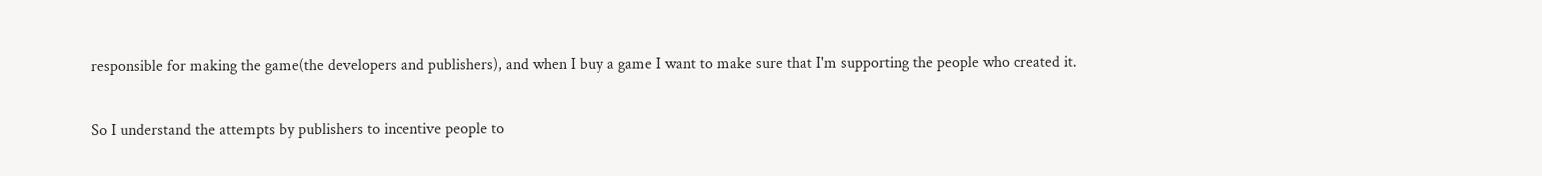responsible for making the game(the developers and publishers), and when I buy a game I want to make sure that I'm supporting the people who created it.

So I understand the attempts by publishers to incentive people to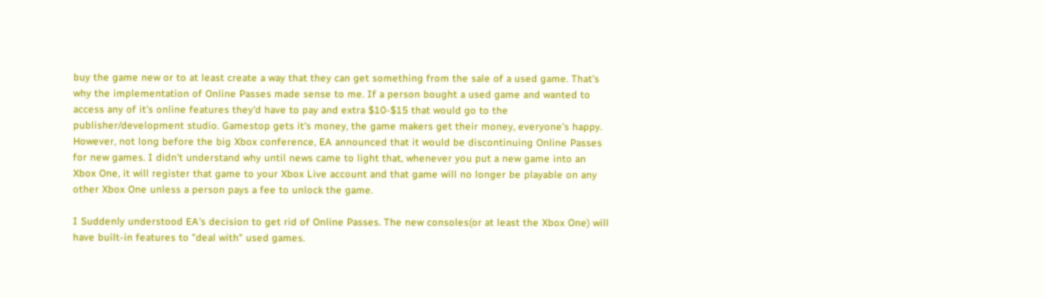buy the game new or to at least create a way that they can get something from the sale of a used game. That's why the implementation of Online Passes made sense to me. If a person bought a used game and wanted to access any of it's online features they'd have to pay and extra $10-$15 that would go to the publisher/development studio. Gamestop gets it's money, the game makers get their money, everyone's happy. However, not long before the big Xbox conference, EA announced that it would be discontinuing Online Passes for new games. I didn't understand why until news came to light that, whenever you put a new game into an Xbox One, it will register that game to your Xbox Live account and that game will no longer be playable on any other Xbox One unless a person pays a fee to unlock the game.

I Suddenly understood EA's decision to get rid of Online Passes. The new consoles(or at least the Xbox One) will have built-in features to "deal with" used games.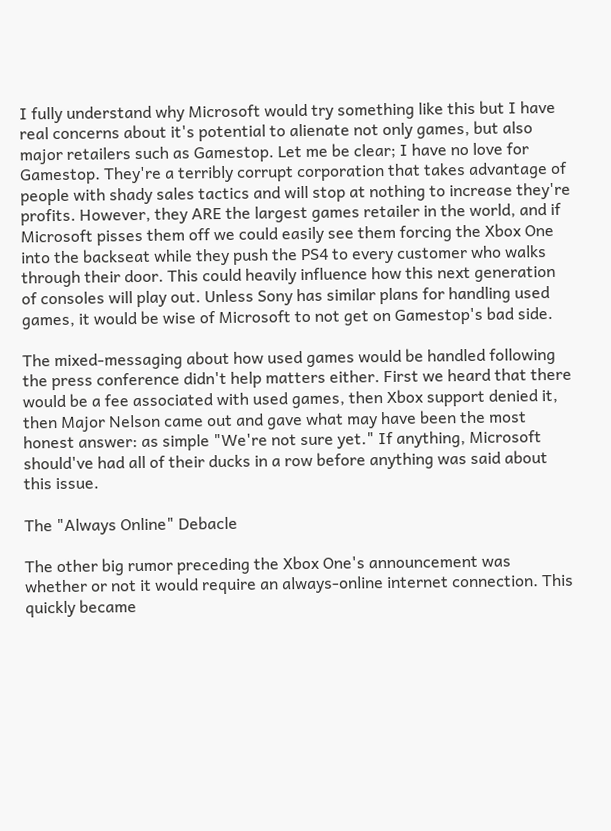I fully understand why Microsoft would try something like this but I have real concerns about it's potential to alienate not only games, but also major retailers such as Gamestop. Let me be clear; I have no love for Gamestop. They're a terribly corrupt corporation that takes advantage of people with shady sales tactics and will stop at nothing to increase they're profits. However, they ARE the largest games retailer in the world, and if Microsoft pisses them off we could easily see them forcing the Xbox One into the backseat while they push the PS4 to every customer who walks through their door. This could heavily influence how this next generation of consoles will play out. Unless Sony has similar plans for handling used games, it would be wise of Microsoft to not get on Gamestop's bad side.

The mixed-messaging about how used games would be handled following the press conference didn't help matters either. First we heard that there would be a fee associated with used games, then Xbox support denied it, then Major Nelson came out and gave what may have been the most honest answer: as simple "We're not sure yet." If anything, Microsoft should've had all of their ducks in a row before anything was said about this issue.

The "Always Online" Debacle

The other big rumor preceding the Xbox One's announcement was whether or not it would require an always-online internet connection. This quickly became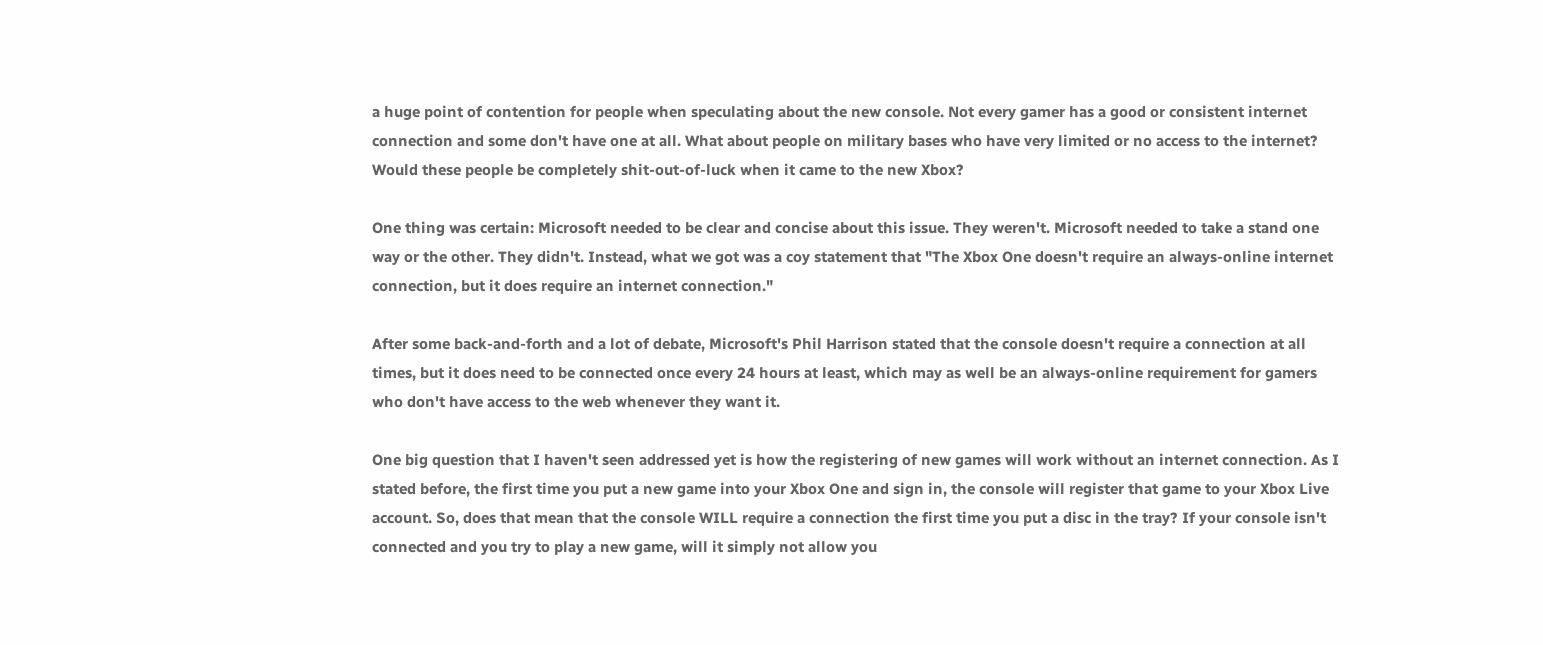a huge point of contention for people when speculating about the new console. Not every gamer has a good or consistent internet connection and some don't have one at all. What about people on military bases who have very limited or no access to the internet? Would these people be completely shit-out-of-luck when it came to the new Xbox?

One thing was certain: Microsoft needed to be clear and concise about this issue. They weren't. Microsoft needed to take a stand one way or the other. They didn't. Instead, what we got was a coy statement that "The Xbox One doesn't require an always-online internet connection, but it does require an internet connection."

After some back-and-forth and a lot of debate, Microsoft's Phil Harrison stated that the console doesn't require a connection at all times, but it does need to be connected once every 24 hours at least, which may as well be an always-online requirement for gamers who don't have access to the web whenever they want it.

One big question that I haven't seen addressed yet is how the registering of new games will work without an internet connection. As I stated before, the first time you put a new game into your Xbox One and sign in, the console will register that game to your Xbox Live account. So, does that mean that the console WILL require a connection the first time you put a disc in the tray? If your console isn't connected and you try to play a new game, will it simply not allow you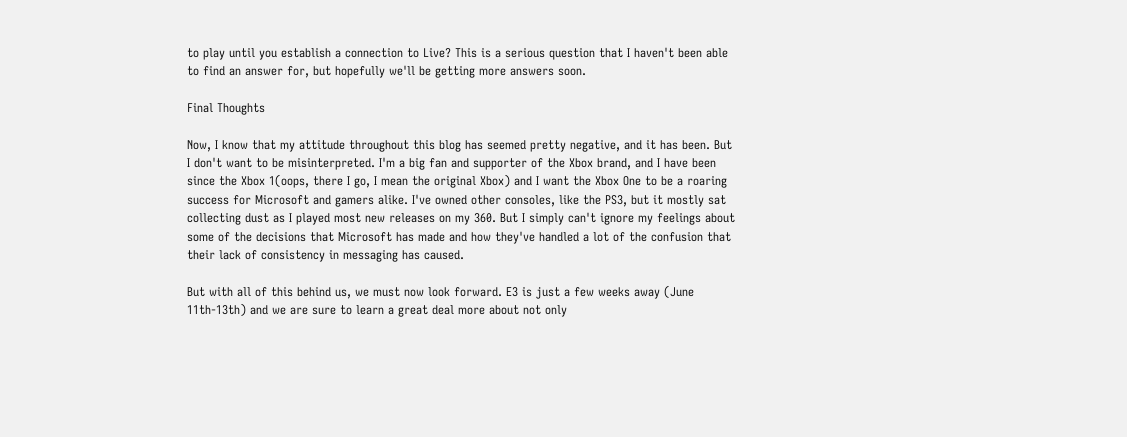to play until you establish a connection to Live? This is a serious question that I haven't been able to find an answer for, but hopefully we'll be getting more answers soon.

Final Thoughts

Now, I know that my attitude throughout this blog has seemed pretty negative, and it has been. But I don't want to be misinterpreted. I'm a big fan and supporter of the Xbox brand, and I have been since the Xbox 1(oops, there I go, I mean the original Xbox) and I want the Xbox One to be a roaring success for Microsoft and gamers alike. I've owned other consoles, like the PS3, but it mostly sat collecting dust as I played most new releases on my 360. But I simply can't ignore my feelings about some of the decisions that Microsoft has made and how they've handled a lot of the confusion that their lack of consistency in messaging has caused.

But with all of this behind us, we must now look forward. E3 is just a few weeks away (June 11th-13th) and we are sure to learn a great deal more about not only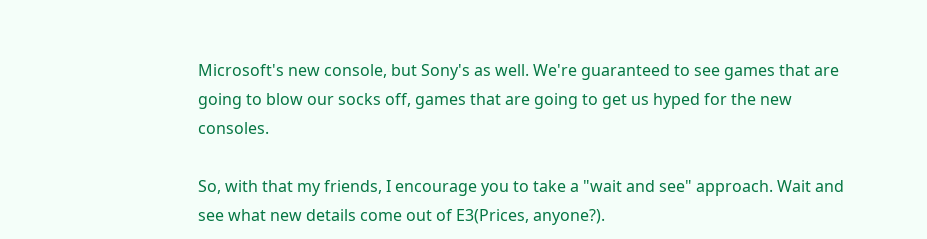Microsoft's new console, but Sony's as well. We're guaranteed to see games that are going to blow our socks off, games that are going to get us hyped for the new consoles.

So, with that my friends, I encourage you to take a "wait and see" approach. Wait and see what new details come out of E3(Prices, anyone?).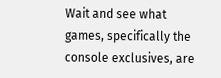Wait and see what games, specifically the console exclusives, are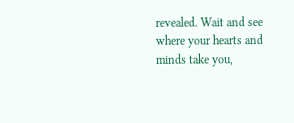revealed. Wait and see where your hearts and minds take you,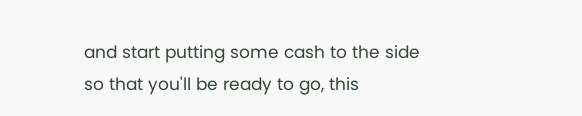and start putting some cash to the side so that you'll be ready to go, this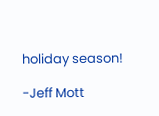holiday season!

-Jeff Mott